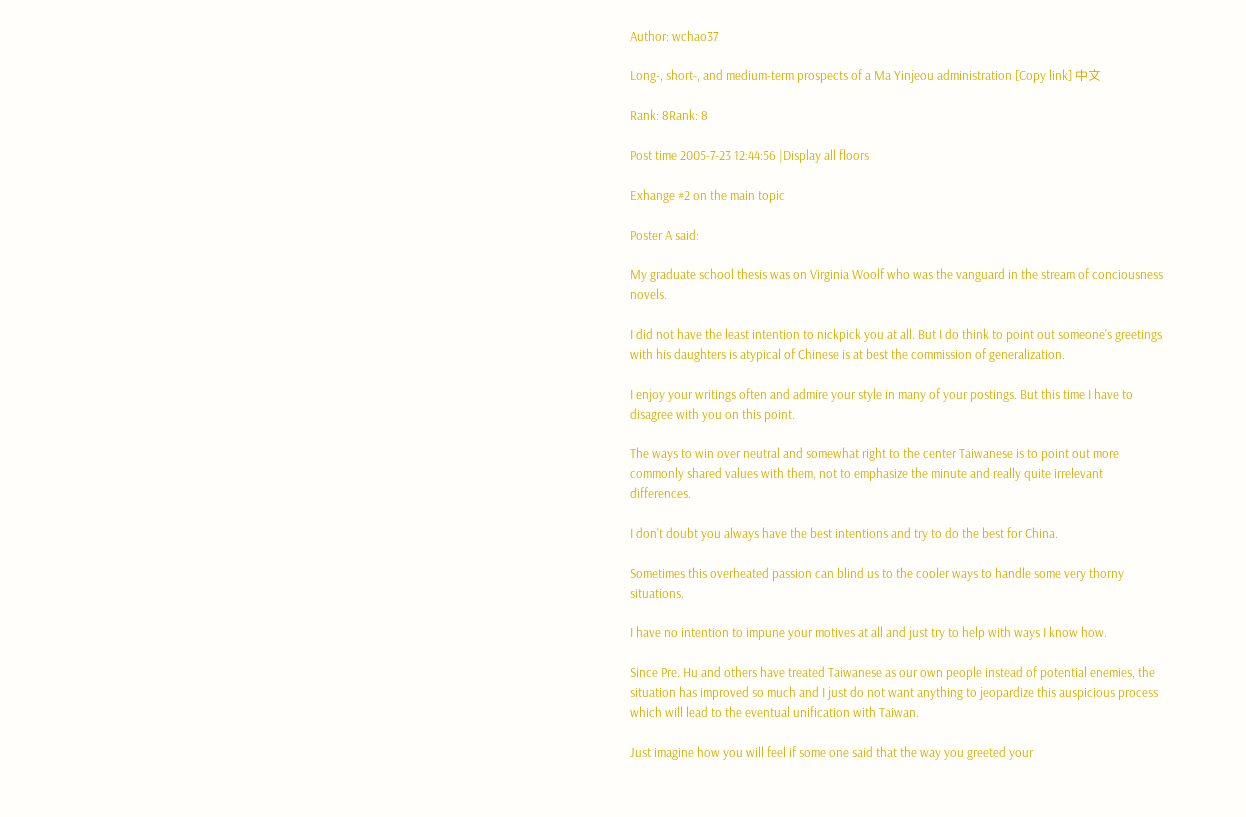Author: wchao37

Long-, short-, and medium-term prospects of a Ma Yinjeou administration [Copy link] 中文

Rank: 8Rank: 8

Post time 2005-7-23 12:44:56 |Display all floors

Exhange #2 on the main topic

Poster A said:

My graduate school thesis was on Virginia Woolf who was the vanguard in the stream of conciousness novels.

I did not have the least intention to nickpick you at all. But I do think to point out someone's greetings with his daughters is atypical of Chinese is at best the commission of generalization.

I enjoy your writings often and admire your style in many of your postings. But this time I have to disagree with you on this point.

The ways to win over neutral and somewhat right to the center Taiwanese is to point out more commonly shared values with them, not to emphasize the minute and really quite irrelevant differences.

I don't doubt you always have the best intentions and try to do the best for China.

Sometimes this overheated passion can blind us to the cooler ways to handle some very thorny situations.

I have no intention to impune your motives at all and just try to help with ways I know how.

Since Pre. Hu and others have treated Taiwanese as our own people instead of potential enemies, the situation has improved so much and I just do not want anything to jeopardize this auspicious process which will lead to the eventual unification with Taiwan.

Just imagine how you will feel if some one said that the way you greeted your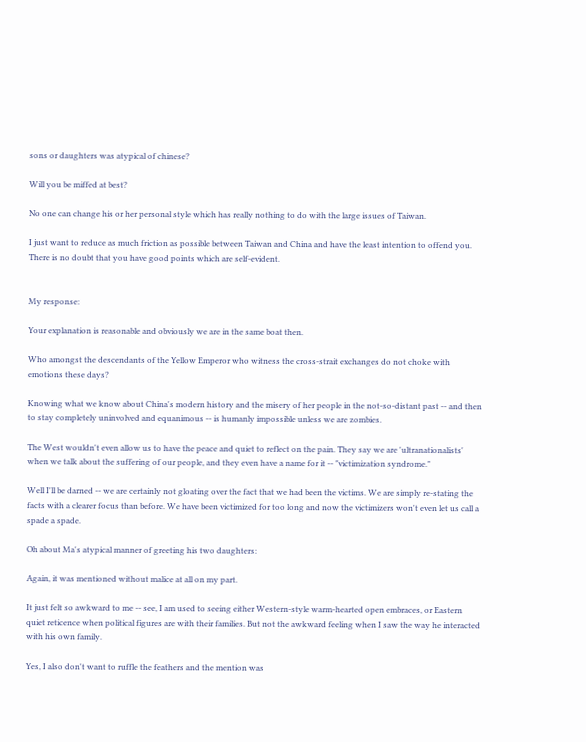sons or daughters was atypical of chinese?

Will you be miffed at best?

No one can change his or her personal style which has really nothing to do with the large issues of Taiwan.

I just want to reduce as much friction as possible between Taiwan and China and have the least intention to offend you. There is no doubt that you have good points which are self-evident.


My response:

Your explanation is reasonable and obviously we are in the same boat then.

Who amongst the descendants of the Yellow Emperor who witness the cross-strait exchanges do not choke with emotions these days?

Knowing what we know about China's modern history and the misery of her people in the not-so-distant past -- and then to stay completely uninvolved and equanimous -- is humanly impossible unless we are zombies.

The West wouldn't even allow us to have the peace and quiet to reflect on the pain. They say we are 'ultranationalists' when we talk about the suffering of our people, and they even have a name for it -- "victimization syndrome."

Well I'll be darned -- we are certainly not gloating over the fact that we had been the victims. We are simply re-stating the facts with a clearer focus than before. We have been victimized for too long and now the victimizers won't even let us call a spade a spade.

Oh about Ma's atypical manner of greeting his two daughters:

Again, it was mentioned without malice at all on my part.

It just felt so awkward to me -- see, I am used to seeing either Western-style warm-hearted open embraces, or Eastern quiet reticence when political figures are with their families. But not the awkward feeling when I saw the way he interacted with his own family.

Yes, I also don't want to ruffle the feathers and the mention was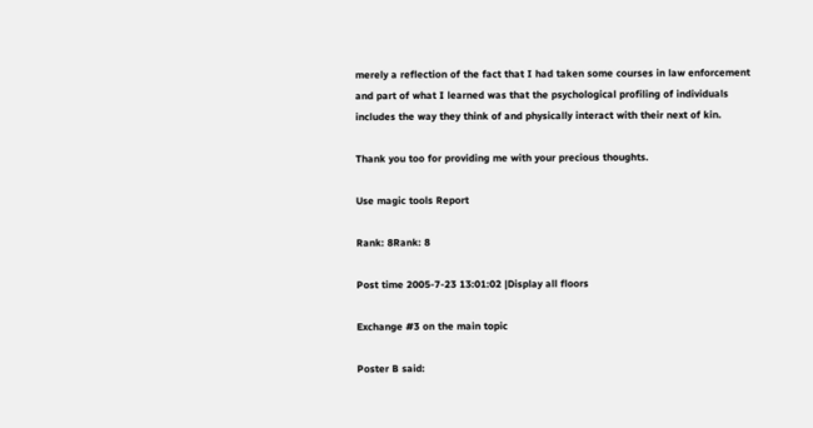merely a reflection of the fact that I had taken some courses in law enforcement and part of what I learned was that the psychological profiling of individuals includes the way they think of and physically interact with their next of kin.

Thank you too for providing me with your precious thoughts.

Use magic tools Report

Rank: 8Rank: 8

Post time 2005-7-23 13:01:02 |Display all floors

Exchange #3 on the main topic

Poster B said: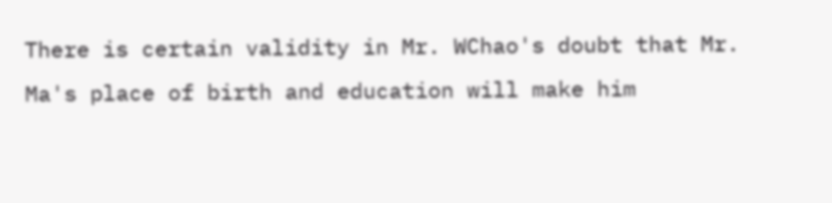There is certain validity in Mr. WChao's doubt that Mr. Ma's place of birth and education will make him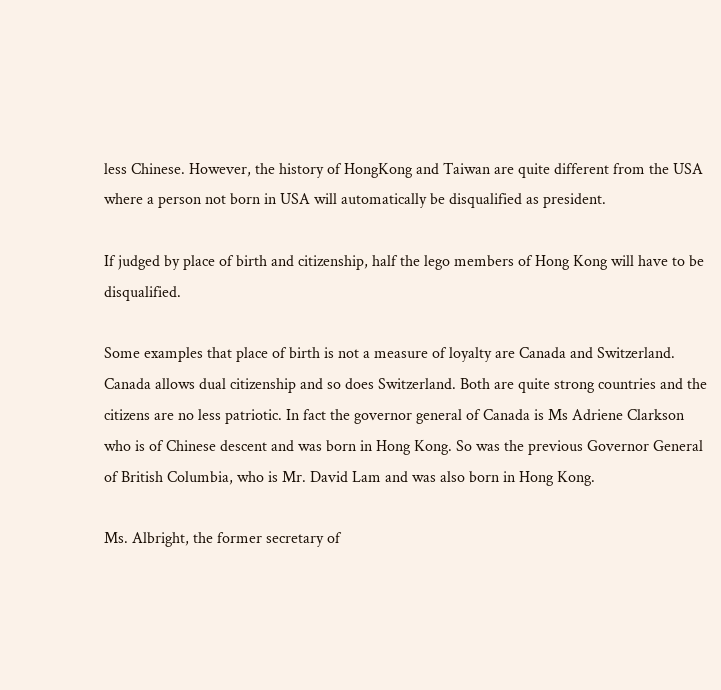less Chinese. However, the history of HongKong and Taiwan are quite different from the USA where a person not born in USA will automatically be disqualified as president.

If judged by place of birth and citizenship, half the lego members of Hong Kong will have to be disqualified.

Some examples that place of birth is not a measure of loyalty are Canada and Switzerland. Canada allows dual citizenship and so does Switzerland. Both are quite strong countries and the citizens are no less patriotic. In fact the governor general of Canada is Ms Adriene Clarkson who is of Chinese descent and was born in Hong Kong. So was the previous Governor General of British Columbia, who is Mr. David Lam and was also born in Hong Kong.

Ms. Albright, the former secretary of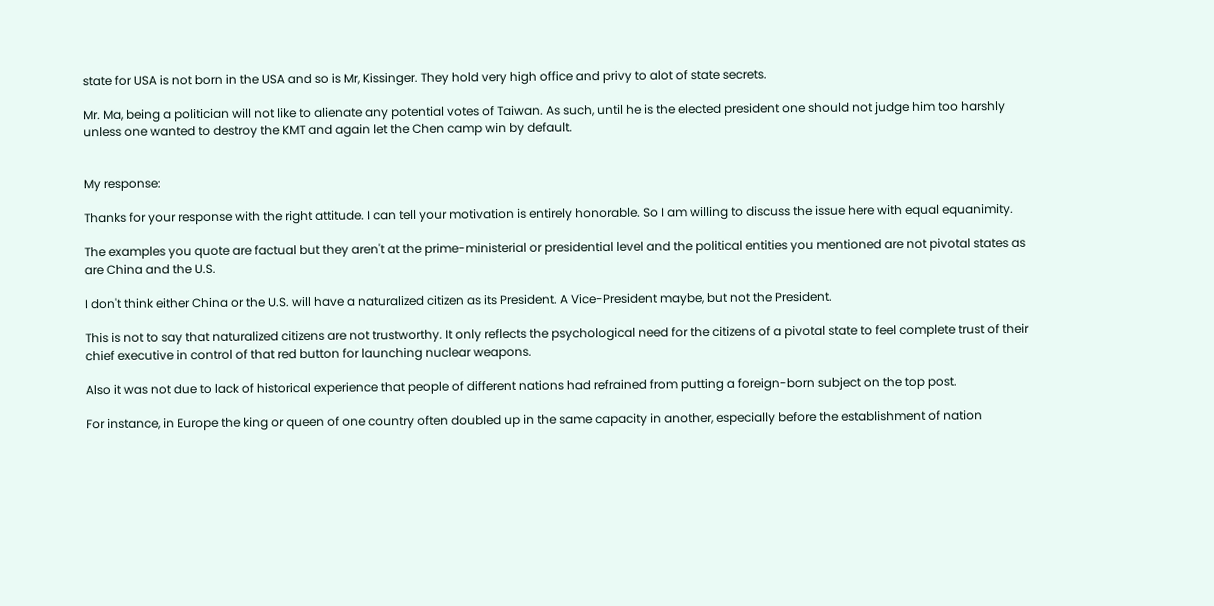state for USA is not born in the USA and so is Mr, Kissinger. They hold very high office and privy to alot of state secrets.

Mr. Ma, being a politician will not like to alienate any potential votes of Taiwan. As such, until he is the elected president one should not judge him too harshly unless one wanted to destroy the KMT and again let the Chen camp win by default.


My response:

Thanks for your response with the right attitude. I can tell your motivation is entirely honorable. So I am willing to discuss the issue here with equal equanimity.

The examples you quote are factual but they aren't at the prime-ministerial or presidential level and the political entities you mentioned are not pivotal states as are China and the U.S.

I don't think either China or the U.S. will have a naturalized citizen as its President. A Vice-President maybe, but not the President.

This is not to say that naturalized citizens are not trustworthy. It only reflects the psychological need for the citizens of a pivotal state to feel complete trust of their chief executive in control of that red button for launching nuclear weapons.

Also it was not due to lack of historical experience that people of different nations had refrained from putting a foreign-born subject on the top post.

For instance, in Europe the king or queen of one country often doubled up in the same capacity in another, especially before the establishment of nation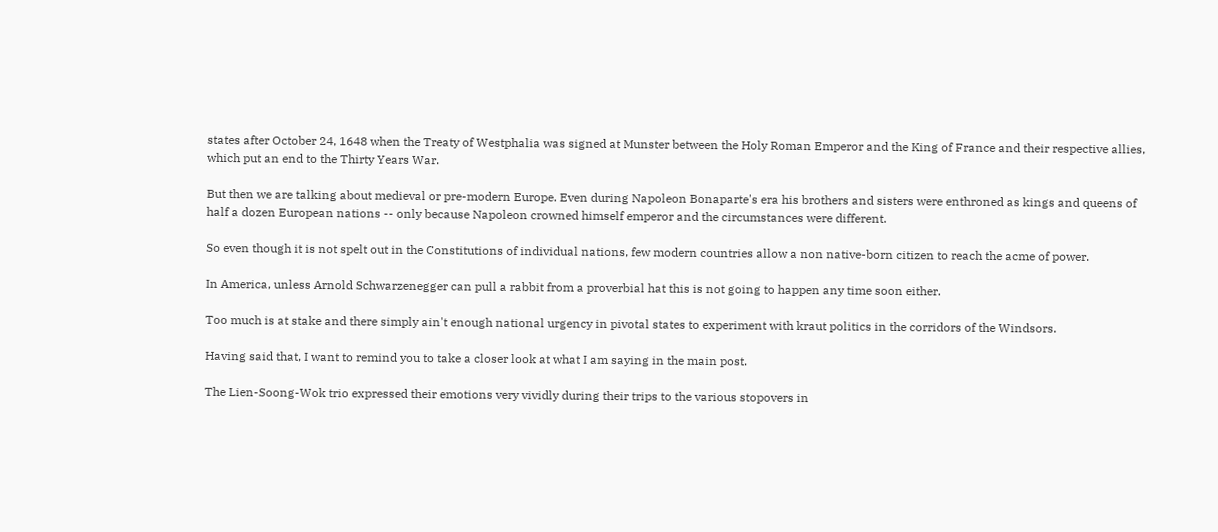states after October 24, 1648 when the Treaty of Westphalia was signed at Munster between the Holy Roman Emperor and the King of France and their respective allies, which put an end to the Thirty Years War.

But then we are talking about medieval or pre-modern Europe. Even during Napoleon Bonaparte's era his brothers and sisters were enthroned as kings and queens of half a dozen European nations -- only because Napoleon crowned himself emperor and the circumstances were different.

So even though it is not spelt out in the Constitutions of individual nations, few modern countries allow a non native-born citizen to reach the acme of power.

In America, unless Arnold Schwarzenegger can pull a rabbit from a proverbial hat this is not going to happen any time soon either.

Too much is at stake and there simply ain't enough national urgency in pivotal states to experiment with kraut politics in the corridors of the Windsors.

Having said that, I want to remind you to take a closer look at what I am saying in the main post.

The Lien-Soong-Wok trio expressed their emotions very vividly during their trips to the various stopovers in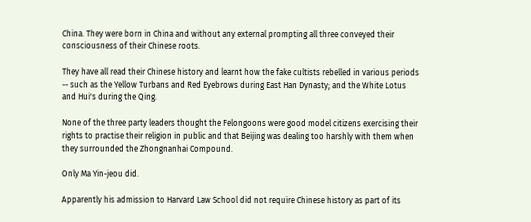China. They were born in China and without any external prompting all three conveyed their consciousness of their Chinese roots.

They have all read their Chinese history and learnt how the fake cultists rebelled in various periods -- such as the Yellow Turbans and Red Eyebrows during East Han Dynasty; and the White Lotus and Hui's during the Qing.

None of the three party leaders thought the Felongoons were good model citizens exercising their rights to practise their religion in public and that Beijing was dealing too harshly with them when they surrounded the Zhongnanhai Compound.

Only Ma Yin-jeou did.

Apparently his admission to Harvard Law School did not require Chinese history as part of its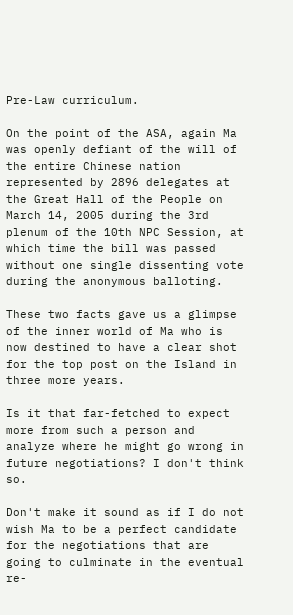Pre-Law curriculum.

On the point of the ASA, again Ma was openly defiant of the will of the entire Chinese nation represented by 2896 delegates at the Great Hall of the People on March 14, 2005 during the 3rd plenum of the 10th NPC Session, at which time the bill was passed without one single dissenting vote during the anonymous balloting.

These two facts gave us a glimpse of the inner world of Ma who is now destined to have a clear shot for the top post on the Island in three more years.

Is it that far-fetched to expect more from such a person and analyze where he might go wrong in future negotiations? I don't think so.

Don't make it sound as if I do not wish Ma to be a perfect candidate for the negotiations that are going to culminate in the eventual re-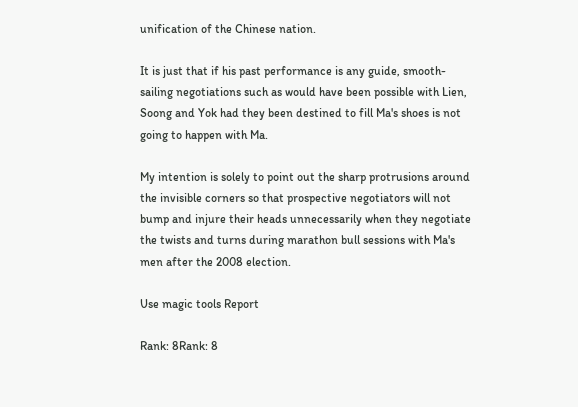unification of the Chinese nation.

It is just that if his past performance is any guide, smooth-sailing negotiations such as would have been possible with Lien, Soong and Yok had they been destined to fill Ma's shoes is not going to happen with Ma.

My intention is solely to point out the sharp protrusions around the invisible corners so that prospective negotiators will not bump and injure their heads unnecessarily when they negotiate the twists and turns during marathon bull sessions with Ma's men after the 2008 election.

Use magic tools Report

Rank: 8Rank: 8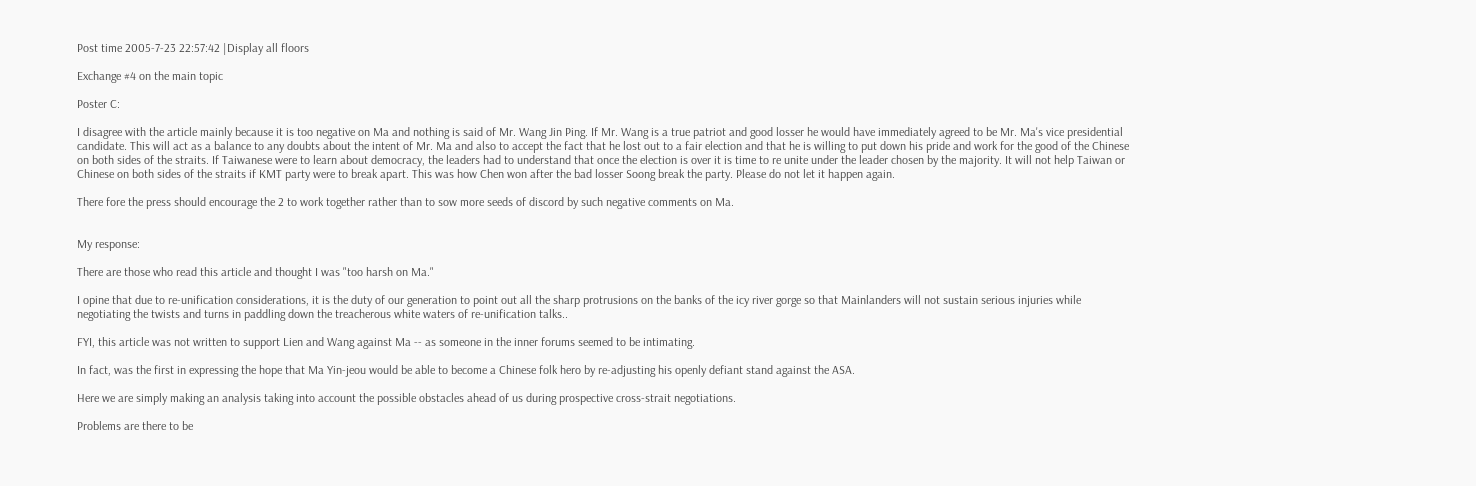Post time 2005-7-23 22:57:42 |Display all floors

Exchange #4 on the main topic

Poster C:

I disagree with the article mainly because it is too negative on Ma and nothing is said of Mr. Wang Jin Ping. If Mr. Wang is a true patriot and good losser he would have immediately agreed to be Mr. Ma's vice presidential candidate. This will act as a balance to any doubts about the intent of Mr. Ma and also to accept the fact that he lost out to a fair election and that he is willing to put down his pride and work for the good of the Chinese on both sides of the straits. If Taiwanese were to learn about democracy, the leaders had to understand that once the election is over it is time to re unite under the leader chosen by the majority. It will not help Taiwan or Chinese on both sides of the straits if KMT party were to break apart. This was how Chen won after the bad losser Soong break the party. Please do not let it happen again.

There fore the press should encourage the 2 to work together rather than to sow more seeds of discord by such negative comments on Ma.


My response:

There are those who read this article and thought I was "too harsh on Ma."

I opine that due to re-unification considerations, it is the duty of our generation to point out all the sharp protrusions on the banks of the icy river gorge so that Mainlanders will not sustain serious injuries while negotiating the twists and turns in paddling down the treacherous white waters of re-unification talks..

FYI, this article was not written to support Lien and Wang against Ma -- as someone in the inner forums seemed to be intimating.

In fact, was the first in expressing the hope that Ma Yin-jeou would be able to become a Chinese folk hero by re-adjusting his openly defiant stand against the ASA.

Here we are simply making an analysis taking into account the possible obstacles ahead of us during prospective cross-strait negotiations.

Problems are there to be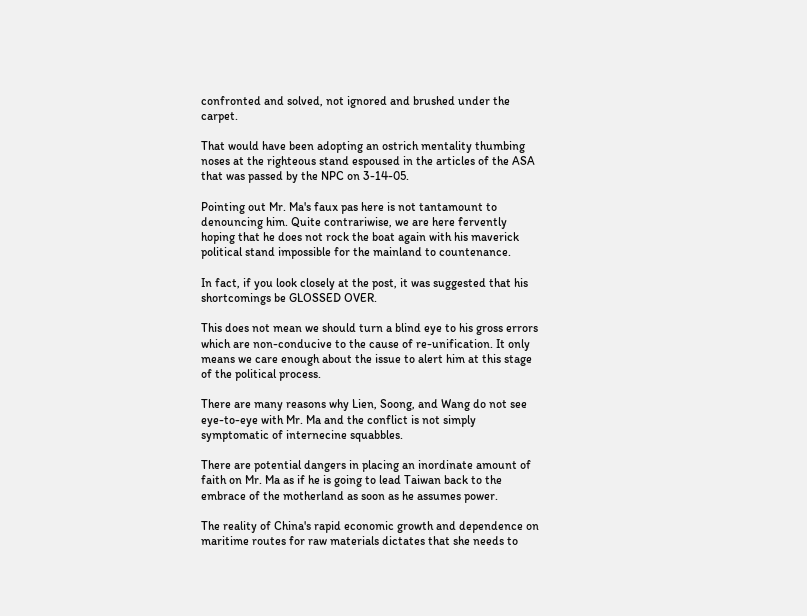confronted and solved, not ignored and brushed under the carpet.

That would have been adopting an ostrich mentality thumbing noses at the righteous stand espoused in the articles of the ASA that was passed by the NPC on 3-14-05.

Pointing out Mr. Ma's faux pas here is not tantamount to denouncing him. Quite contrariwise, we are here fervently hoping that he does not rock the boat again with his maverick political stand impossible for the mainland to countenance.

In fact, if you look closely at the post, it was suggested that his shortcomings be GLOSSED OVER.

This does not mean we should turn a blind eye to his gross errors which are non-conducive to the cause of re-unification. It only means we care enough about the issue to alert him at this stage of the political process.

There are many reasons why Lien, Soong, and Wang do not see eye-to-eye with Mr. Ma and the conflict is not simply symptomatic of internecine squabbles.

There are potential dangers in placing an inordinate amount of faith on Mr. Ma as if he is going to lead Taiwan back to the embrace of the motherland as soon as he assumes power.

The reality of China's rapid economic growth and dependence on maritime routes for raw materials dictates that she needs to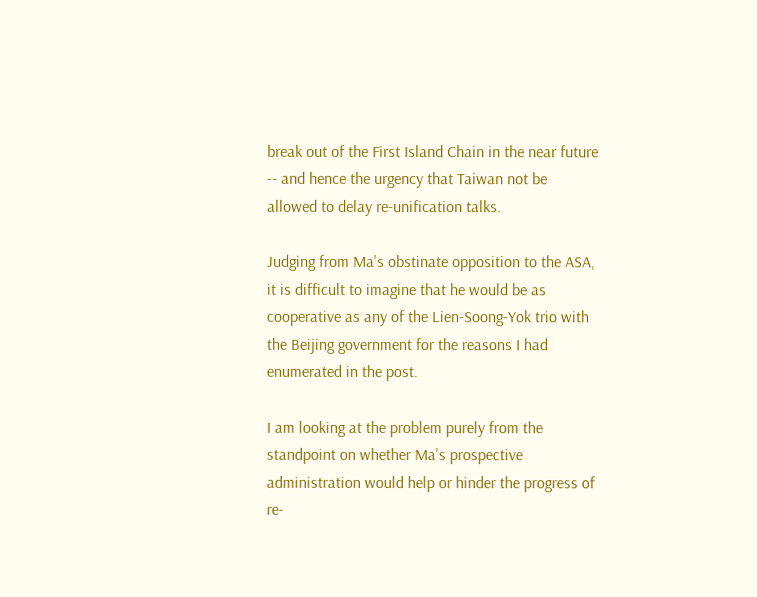break out of the First Island Chain in the near future -- and hence the urgency that Taiwan not be allowed to delay re-unification talks.

Judging from Ma's obstinate opposition to the ASA, it is difficult to imagine that he would be as cooperative as any of the Lien-Soong-Yok trio with the Beijing government for the reasons I had enumerated in the post.

I am looking at the problem purely from the standpoint on whether Ma's prospective administration would help or hinder the progress of re-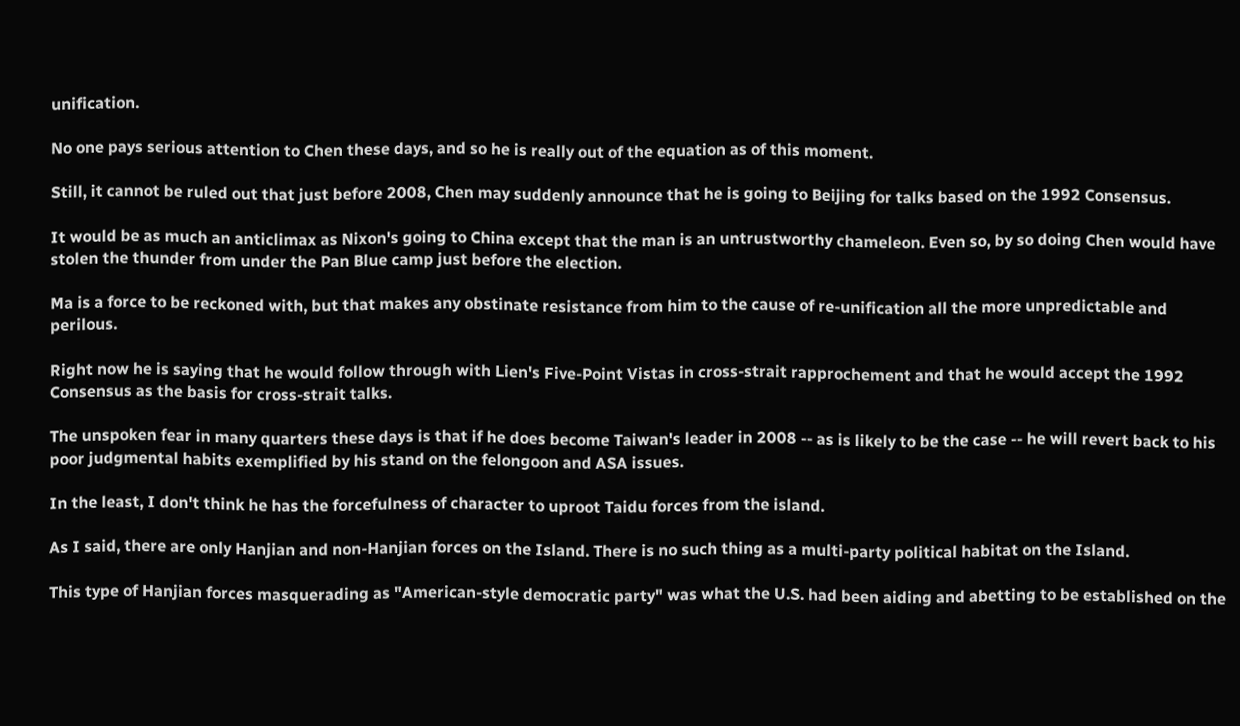unification.

No one pays serious attention to Chen these days, and so he is really out of the equation as of this moment.

Still, it cannot be ruled out that just before 2008, Chen may suddenly announce that he is going to Beijing for talks based on the 1992 Consensus.

It would be as much an anticlimax as Nixon's going to China except that the man is an untrustworthy chameleon. Even so, by so doing Chen would have stolen the thunder from under the Pan Blue camp just before the election.

Ma is a force to be reckoned with, but that makes any obstinate resistance from him to the cause of re-unification all the more unpredictable and perilous.

Right now he is saying that he would follow through with Lien's Five-Point Vistas in cross-strait rapprochement and that he would accept the 1992 Consensus as the basis for cross-strait talks.

The unspoken fear in many quarters these days is that if he does become Taiwan's leader in 2008 -- as is likely to be the case -- he will revert back to his poor judgmental habits exemplified by his stand on the felongoon and ASA issues.

In the least, I don't think he has the forcefulness of character to uproot Taidu forces from the island.

As I said, there are only Hanjian and non-Hanjian forces on the Island. There is no such thing as a multi-party political habitat on the Island.

This type of Hanjian forces masquerading as "American-style democratic party" was what the U.S. had been aiding and abetting to be established on the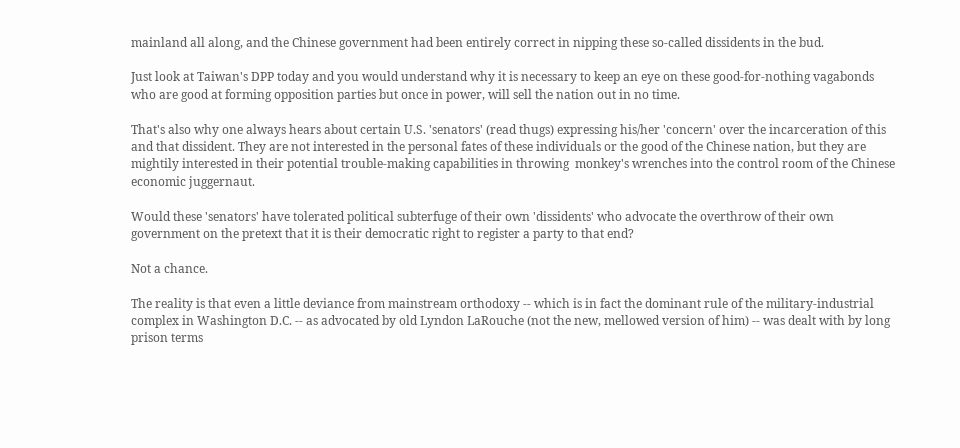mainland all along, and the Chinese government had been entirely correct in nipping these so-called dissidents in the bud.

Just look at Taiwan's DPP today and you would understand why it is necessary to keep an eye on these good-for-nothing vagabonds who are good at forming opposition parties but once in power, will sell the nation out in no time.

That's also why one always hears about certain U.S. 'senators' (read thugs) expressing his/her 'concern' over the incarceration of this and that dissident. They are not interested in the personal fates of these individuals or the good of the Chinese nation, but they are mightily interested in their potential trouble-making capabilities in throwing  monkey's wrenches into the control room of the Chinese economic juggernaut.

Would these 'senators' have tolerated political subterfuge of their own 'dissidents' who advocate the overthrow of their own government on the pretext that it is their democratic right to register a party to that end?

Not a chance.

The reality is that even a little deviance from mainstream orthodoxy -- which is in fact the dominant rule of the military-industrial complex in Washington D.C. -- as advocated by old Lyndon LaRouche (not the new, mellowed version of him) -- was dealt with by long prison terms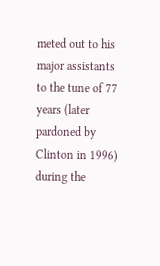meted out to his major assistants to the tune of 77 years (later pardoned by Clinton in 1996) during the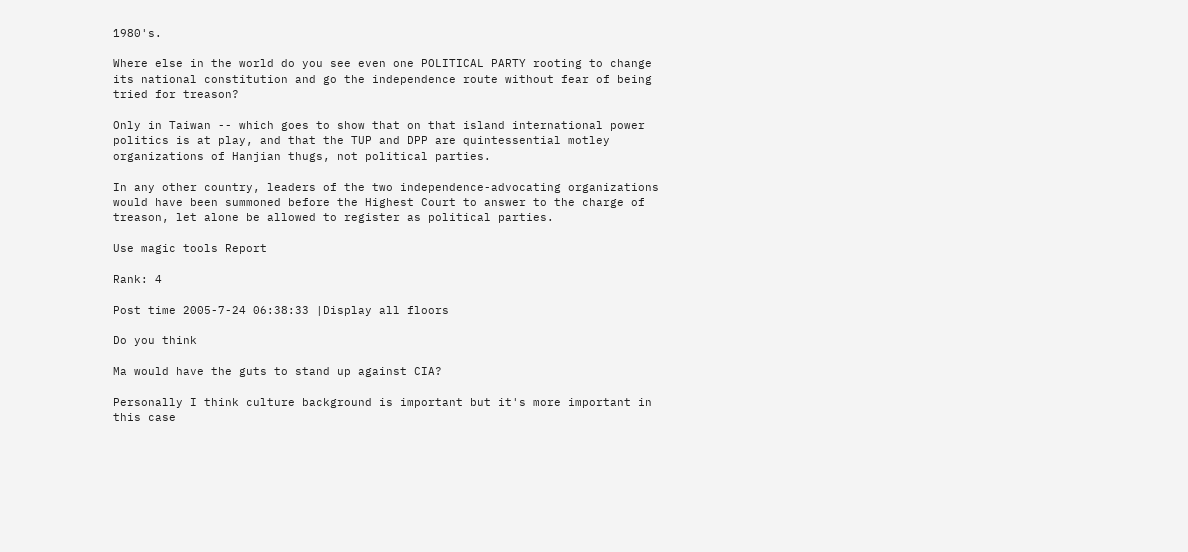1980's.

Where else in the world do you see even one POLITICAL PARTY rooting to change its national constitution and go the independence route without fear of being tried for treason?

Only in Taiwan -- which goes to show that on that island international power politics is at play, and that the TUP and DPP are quintessential motley organizations of Hanjian thugs, not political parties.

In any other country, leaders of the two independence-advocating organizations would have been summoned before the Highest Court to answer to the charge of treason, let alone be allowed to register as political parties.

Use magic tools Report

Rank: 4

Post time 2005-7-24 06:38:33 |Display all floors

Do you think

Ma would have the guts to stand up against CIA?

Personally I think culture background is important but it's more important in this case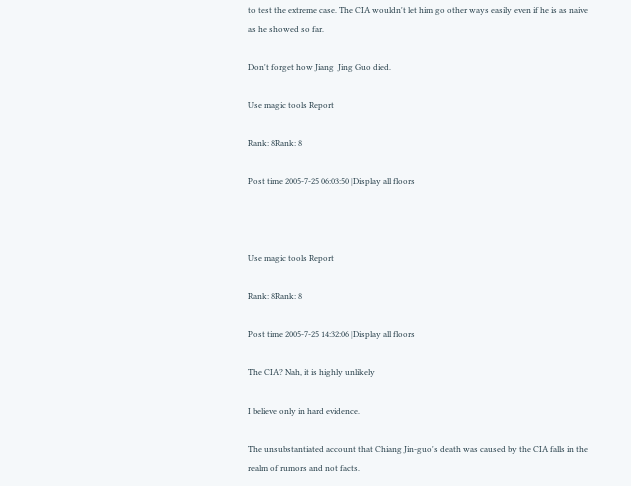to test the extreme case. The CIA wouldn't let him go other ways easily even if he is as naive as he showed so far.

Don't forget how Jiang  Jing Guo died.

Use magic tools Report

Rank: 8Rank: 8

Post time 2005-7-25 06:03:50 |Display all floors



Use magic tools Report

Rank: 8Rank: 8

Post time 2005-7-25 14:32:06 |Display all floors

The CIA? Nah, it is highly unlikely

I believe only in hard evidence.

The unsubstantiated account that Chiang Jin-guo's death was caused by the CIA falls in the realm of rumors and not facts.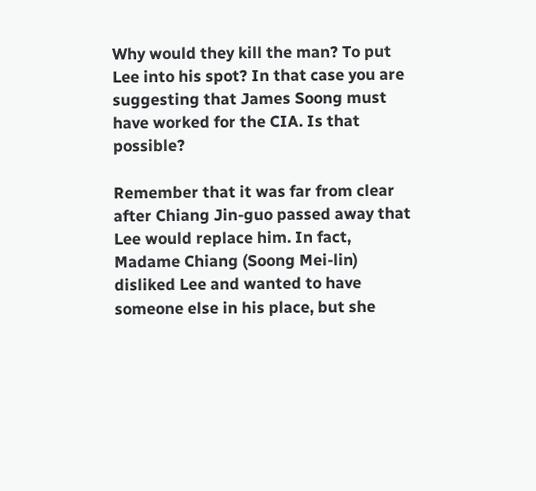Why would they kill the man? To put Lee into his spot? In that case you are suggesting that James Soong must have worked for the CIA. Is that possible?

Remember that it was far from clear after Chiang Jin-guo passed away that Lee would replace him. In fact, Madame Chiang (Soong Mei-lin) disliked Lee and wanted to have someone else in his place, but she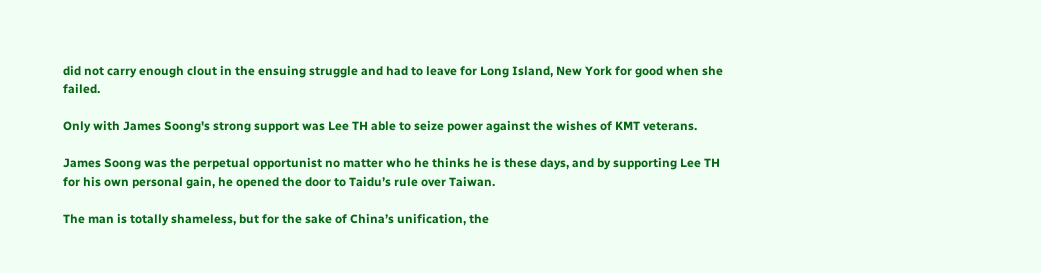did not carry enough clout in the ensuing struggle and had to leave for Long Island, New York for good when she failed.

Only with James Soong's strong support was Lee TH able to seize power against the wishes of KMT veterans.

James Soong was the perpetual opportunist no matter who he thinks he is these days, and by supporting Lee TH for his own personal gain, he opened the door to Taidu’s rule over Taiwan.

The man is totally shameless, but for the sake of China’s unification, the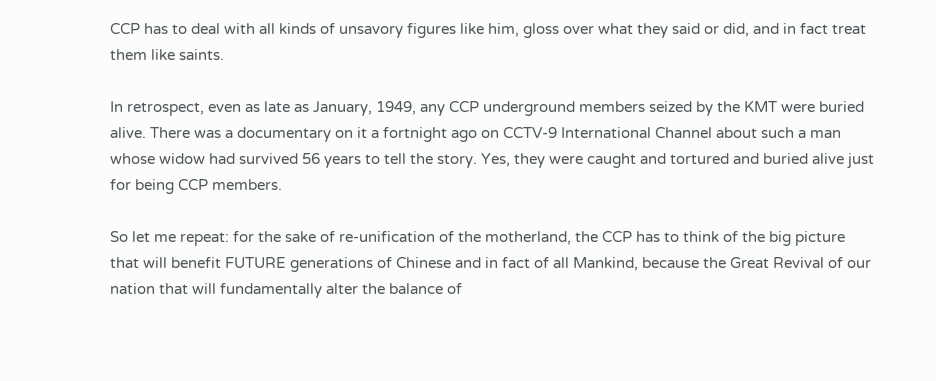CCP has to deal with all kinds of unsavory figures like him, gloss over what they said or did, and in fact treat them like saints.

In retrospect, even as late as January, 1949, any CCP underground members seized by the KMT were buried alive. There was a documentary on it a fortnight ago on CCTV-9 International Channel about such a man whose widow had survived 56 years to tell the story. Yes, they were caught and tortured and buried alive just for being CCP members.

So let me repeat: for the sake of re-unification of the motherland, the CCP has to think of the big picture that will benefit FUTURE generations of Chinese and in fact of all Mankind, because the Great Revival of our nation that will fundamentally alter the balance of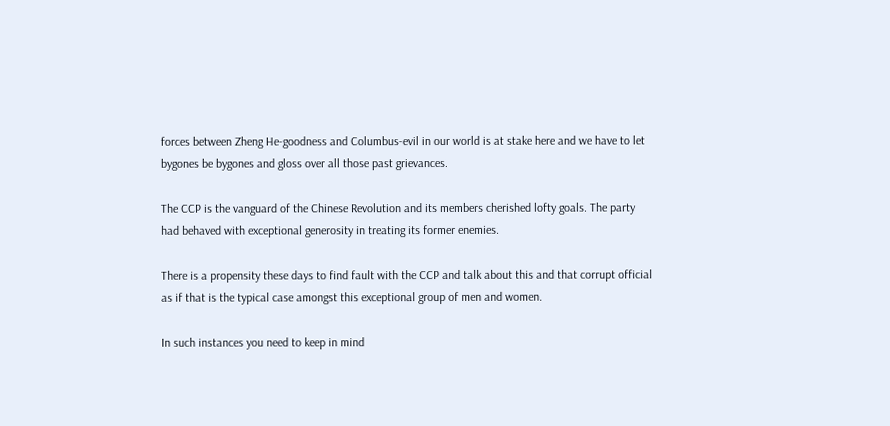forces between Zheng He-goodness and Columbus-evil in our world is at stake here and we have to let bygones be bygones and gloss over all those past grievances.

The CCP is the vanguard of the Chinese Revolution and its members cherished lofty goals. The party had behaved with exceptional generosity in treating its former enemies.

There is a propensity these days to find fault with the CCP and talk about this and that corrupt official as if that is the typical case amongst this exceptional group of men and women.

In such instances you need to keep in mind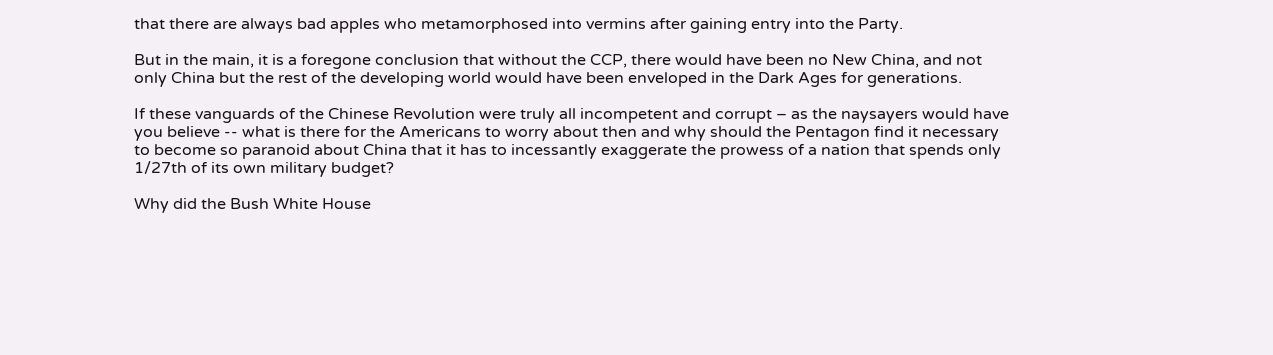that there are always bad apples who metamorphosed into vermins after gaining entry into the Party.

But in the main, it is a foregone conclusion that without the CCP, there would have been no New China, and not only China but the rest of the developing world would have been enveloped in the Dark Ages for generations.

If these vanguards of the Chinese Revolution were truly all incompetent and corrupt – as the naysayers would have you believe -- what is there for the Americans to worry about then and why should the Pentagon find it necessary to become so paranoid about China that it has to incessantly exaggerate the prowess of a nation that spends only 1/27th of its own military budget?

Why did the Bush White House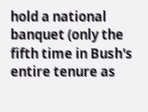hold a national banquet (only the fifth time in Bush's entire tenure as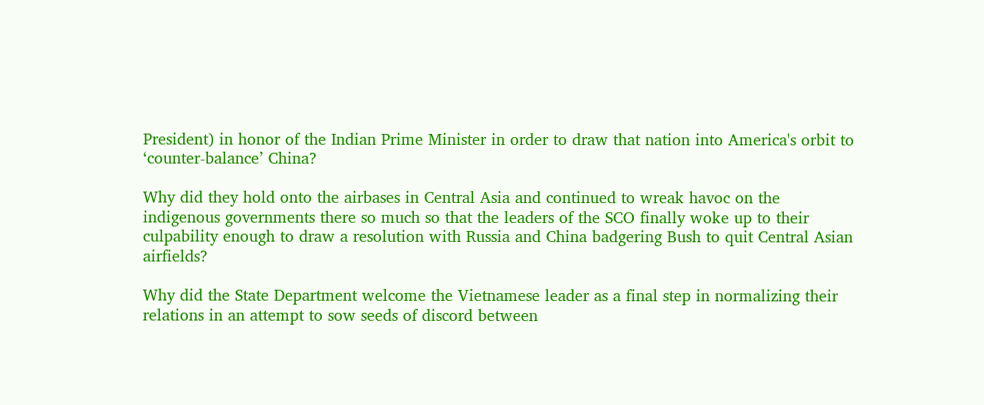President) in honor of the Indian Prime Minister in order to draw that nation into America's orbit to ‘counter-balance’ China?

Why did they hold onto the airbases in Central Asia and continued to wreak havoc on the indigenous governments there so much so that the leaders of the SCO finally woke up to their culpability enough to draw a resolution with Russia and China badgering Bush to quit Central Asian airfields?

Why did the State Department welcome the Vietnamese leader as a final step in normalizing their relations in an attempt to sow seeds of discord between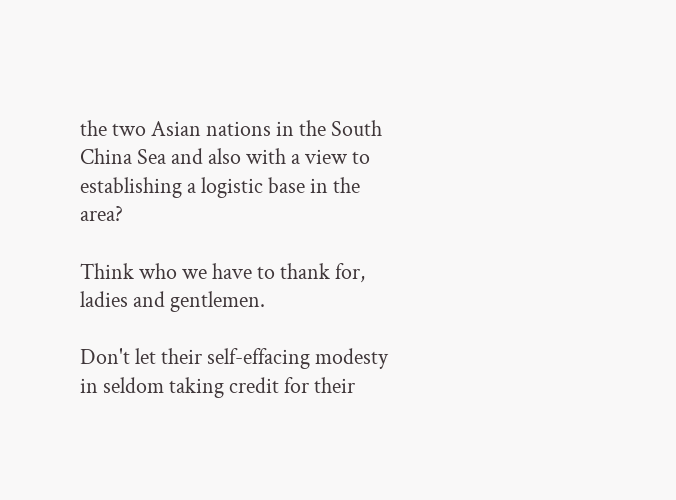the two Asian nations in the South China Sea and also with a view to establishing a logistic base in the area?

Think who we have to thank for, ladies and gentlemen.

Don't let their self-effacing modesty in seldom taking credit for their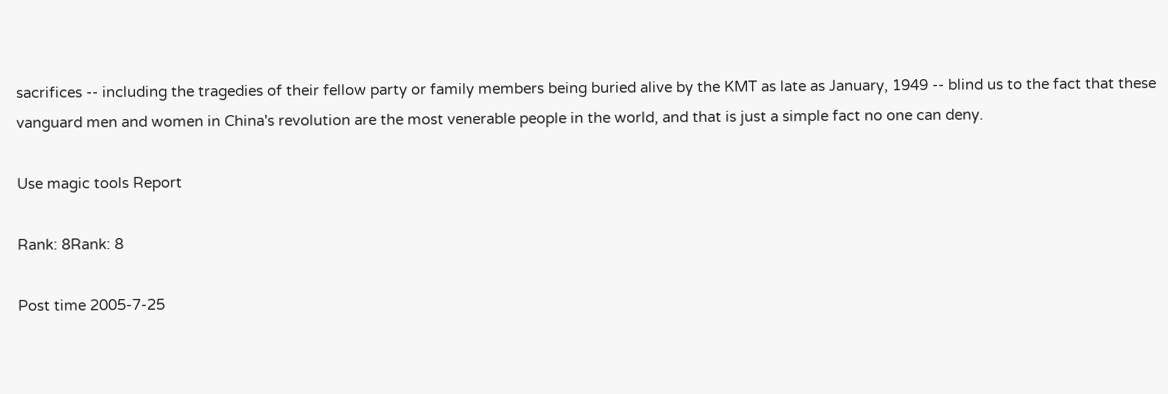sacrifices -- including the tragedies of their fellow party or family members being buried alive by the KMT as late as January, 1949 -- blind us to the fact that these vanguard men and women in China's revolution are the most venerable people in the world, and that is just a simple fact no one can deny.

Use magic tools Report

Rank: 8Rank: 8

Post time 2005-7-25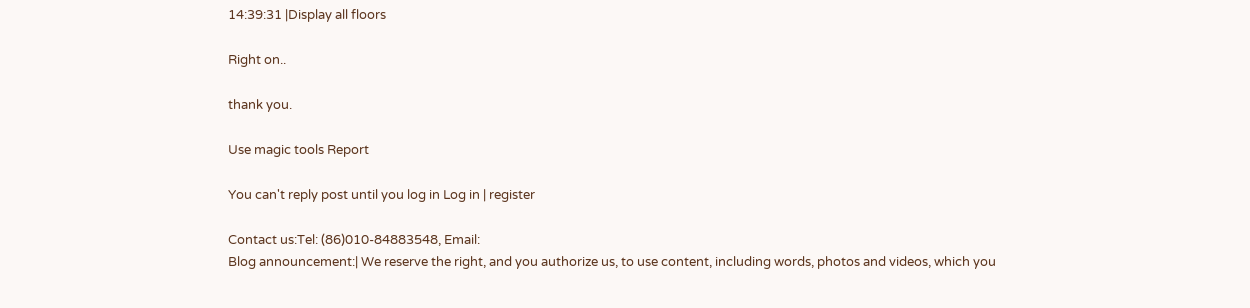14:39:31 |Display all floors

Right on..

thank you.

Use magic tools Report

You can't reply post until you log in Log in | register

Contact us:Tel: (86)010-84883548, Email:
Blog announcement:| We reserve the right, and you authorize us, to use content, including words, photos and videos, which you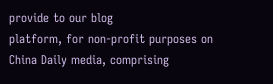provide to our blog
platform, for non-profit purposes on China Daily media, comprising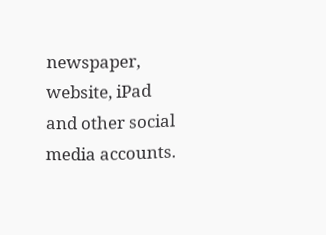newspaper, website, iPad and other social media accounts.